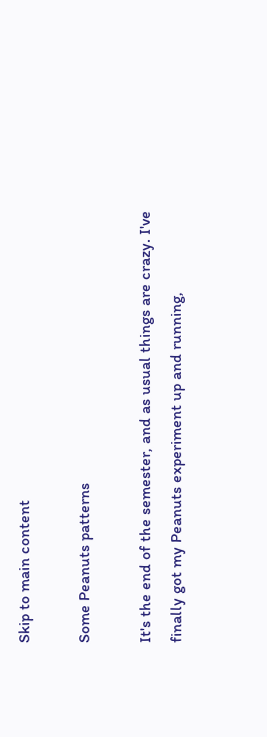Skip to main content

Some Peanuts patterns

It's the end of the semester, and as usual things are crazy. I've finally got my Peanuts experiment up and running,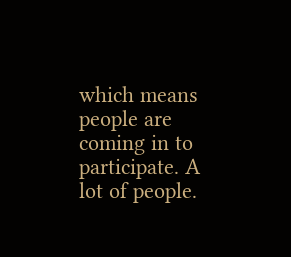which means people are coming in to participate. A lot of people.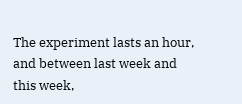The experiment lasts an hour, and between last week and this week,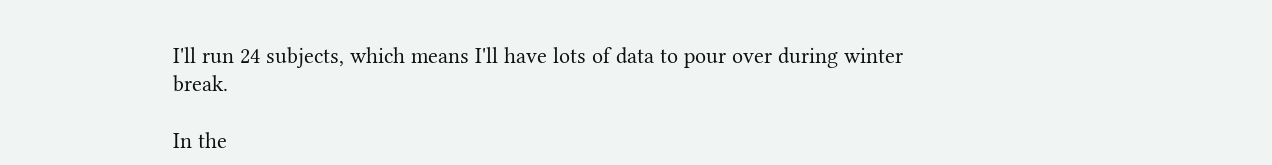I'll run 24 subjects, which means I'll have lots of data to pour over during winter break.

In the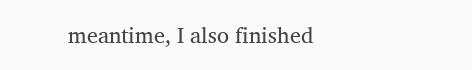meantime, I also finished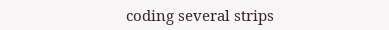coding several strips